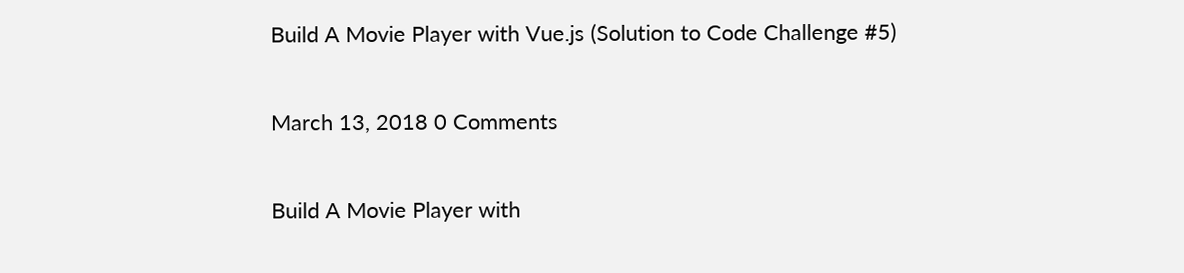Build A Movie Player with Vue.js (Solution to Code Challenge #5)

March 13, 2018 0 Comments

Build A Movie Player with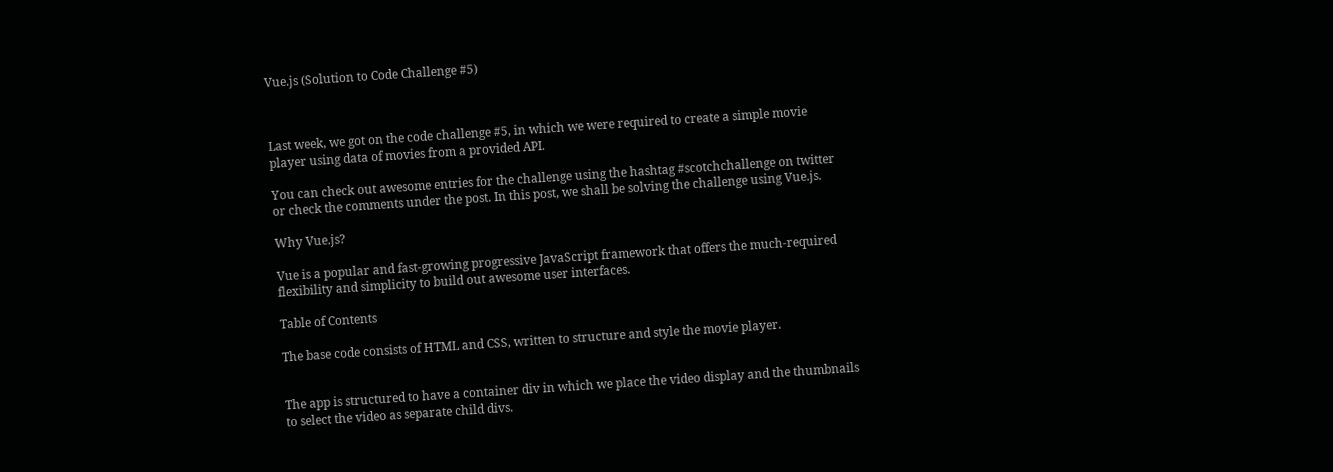Vue.js (Solution to Code Challenge #5)



Last week, we got on the code challenge #5, in which we were required to create a simple movie player using data of movies from a provided API.

You can check out awesome entries for the challenge using the hashtag #scotchchallenge on twitter or check the comments under the post. In this post, we shall be solving the challenge using Vue.js.

Why Vue.js?

Vue is a popular and fast-growing progressive JavaScript framework that offers the much-required flexibility and simplicity to build out awesome user interfaces.

Table of Contents

The base code consists of HTML and CSS, written to structure and style the movie player.


The app is structured to have a container div in which we place the video display and the thumbnails to select the video as separate child divs.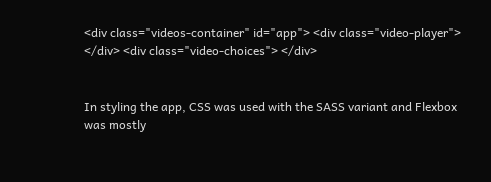<div class="videos-container" id="app"> <div class="video-player"> </div> <div class="video-choices"> </div>


In styling the app, CSS was used with the SASS variant and Flexbox was mostly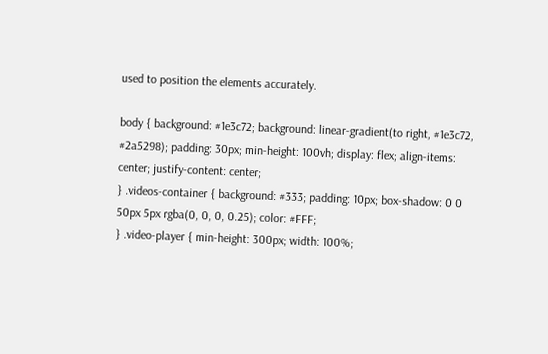used to position the elements accurately.

body { background: #1e3c72; background: linear-gradient(to right, #1e3c72, #2a5298); padding: 30px; min-height: 100vh; display: flex; align-items: center; justify-content: center;
} .videos-container { background: #333; padding: 10px; box-shadow: 0 0 50px 5px rgba(0, 0, 0, 0.25); color: #FFF;
} .video-player { min-height: 300px; width: 100%;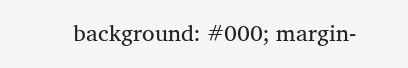background: #000; margin-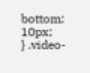bottom: 10px;
} .video-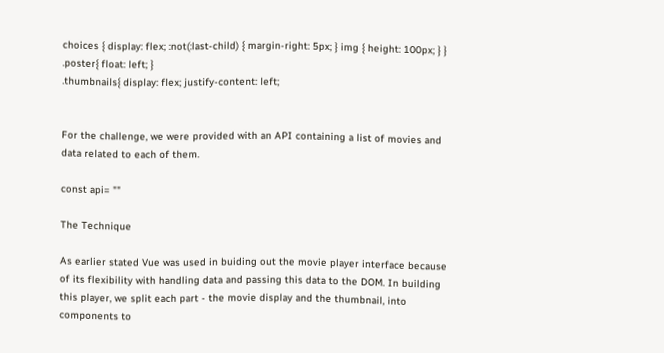choices { display: flex; :not(:last-child) { margin-right: 5px; } img { height: 100px; } }
.poster{ float: left; }
.thumbnails{ display: flex; justify-content: left;


For the challenge, we were provided with an API containing a list of movies and data related to each of them.

const api= ""

The Technique

As earlier stated Vue was used in buiding out the movie player interface because of its flexibility with handling data and passing this data to the DOM. In building this player, we split each part - the movie display and the thumbnail, into components to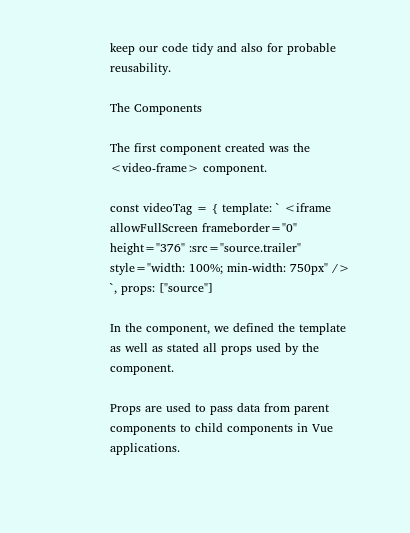keep our code tidy and also for probable reusability.

The Components

The first component created was the <video-frame> component.

const videoTag = { template: ` <iframe allowFullScreen frameborder="0" height="376" :src="source.trailer" style="width: 100%; min-width: 750px" />
`, props: ["source"]

In the component, we defined the template as well as stated all props used by the component.

Props are used to pass data from parent components to child components in Vue applications.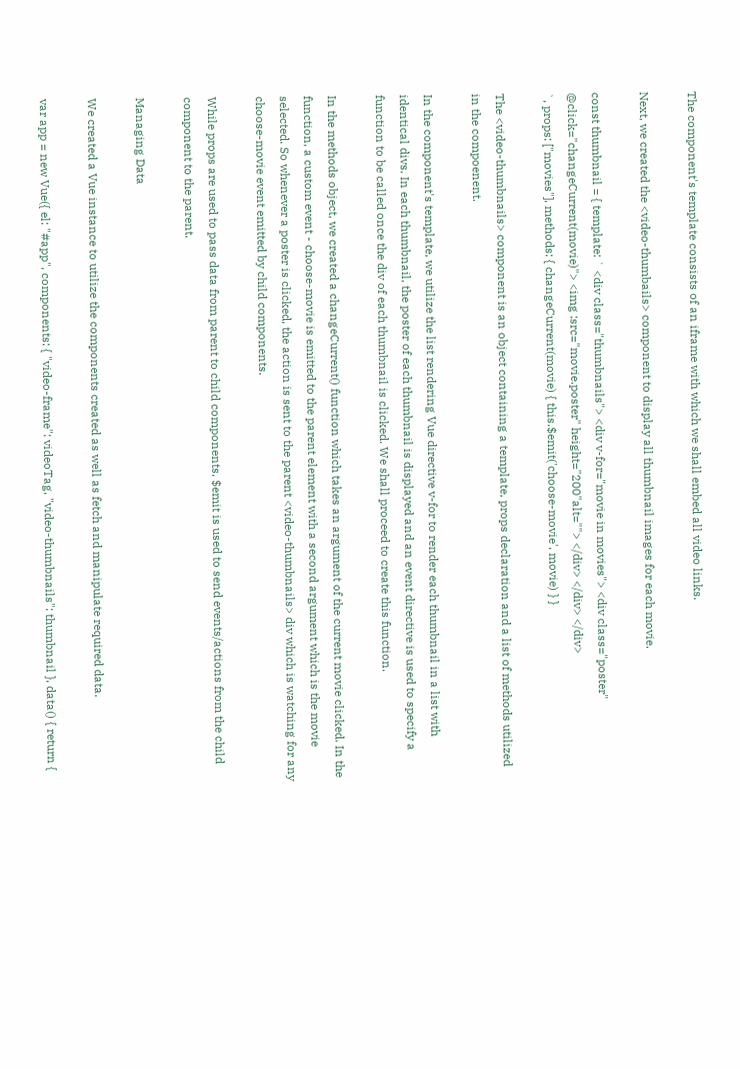The component's template consists of an iframe with which we shall embed all video links.

Next, we created the <video-thumbails> component to display all thumbnail images for each movie.

const thumbnail = { template: ` <div class="thumbnails"> <div v-for="movie in movies"> <div class="poster" @click="changeCurrent(movie)"> <img :src="movie.poster" height="200"alt=""> </div> </div> </div>
`, props: ["movies"], methods: { changeCurrent(movie) { this.$emit('choose-movie', movie) } }

The <video-thumbnails> component is an object containing a template, props declaration and a list of methods utilized in the compoenent.

In the component's template, we utilize the list rendering Vue directive v-for to render each thumbnail in a list with identical divs. In each thumbnail, the poster of each thumbnail is displayed and an event directive is used to specify a function to be called once the div of each thumbnail is clicked. We shall proceed to create this function.

In the methods object, we created a changeCurrent() function which takes an argument of the current movie clicked. In the function, a custom event - choose-movie is emitted to the parent element with a second argument which is the movie selected. So whenever a poster is clicked, the action is sent to the parent <video-thumbnails> div which is watching for any choose-movie event emitted by child components.

While props are used to pass data from parent to child components, $emit is used to send events/actions from the child component to the parent.

Managing Data

We created a Vue instance to utilize the components created as well as fetch and manipulate required data.

var app = new Vue({ el: "#app", components: { "video-frame": videoTag, "video-thumbnails": thumbnail }, data() { return {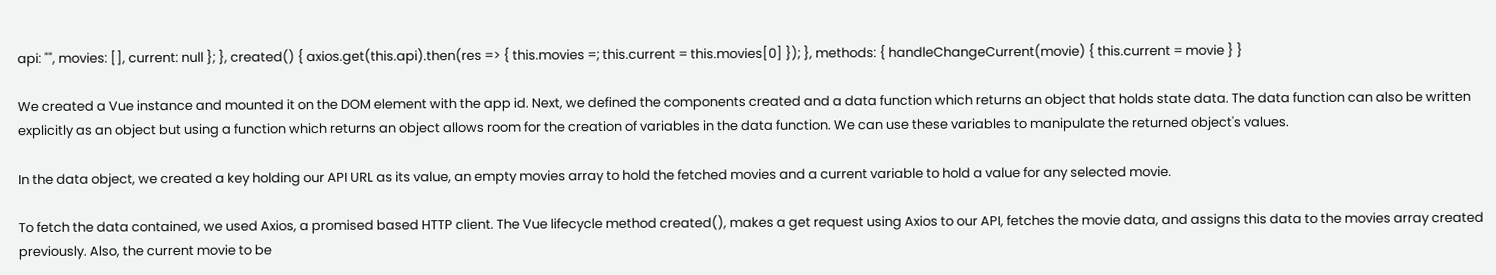api: "", movies: [], current: null }; }, created() { axios.get(this.api).then(res => { this.movies =; this.current = this.movies[0] }); }, methods: { handleChangeCurrent(movie) { this.current = movie } }

We created a Vue instance and mounted it on the DOM element with the app id. Next, we defined the components created and a data function which returns an object that holds state data. The data function can also be written explicitly as an object but using a function which returns an object allows room for the creation of variables in the data function. We can use these variables to manipulate the returned object's values.

In the data object, we created a key holding our API URL as its value, an empty movies array to hold the fetched movies and a current variable to hold a value for any selected movie.

To fetch the data contained, we used Axios, a promised based HTTP client. The Vue lifecycle method created(), makes a get request using Axios to our API, fetches the movie data, and assigns this data to the movies array created previously. Also, the current movie to be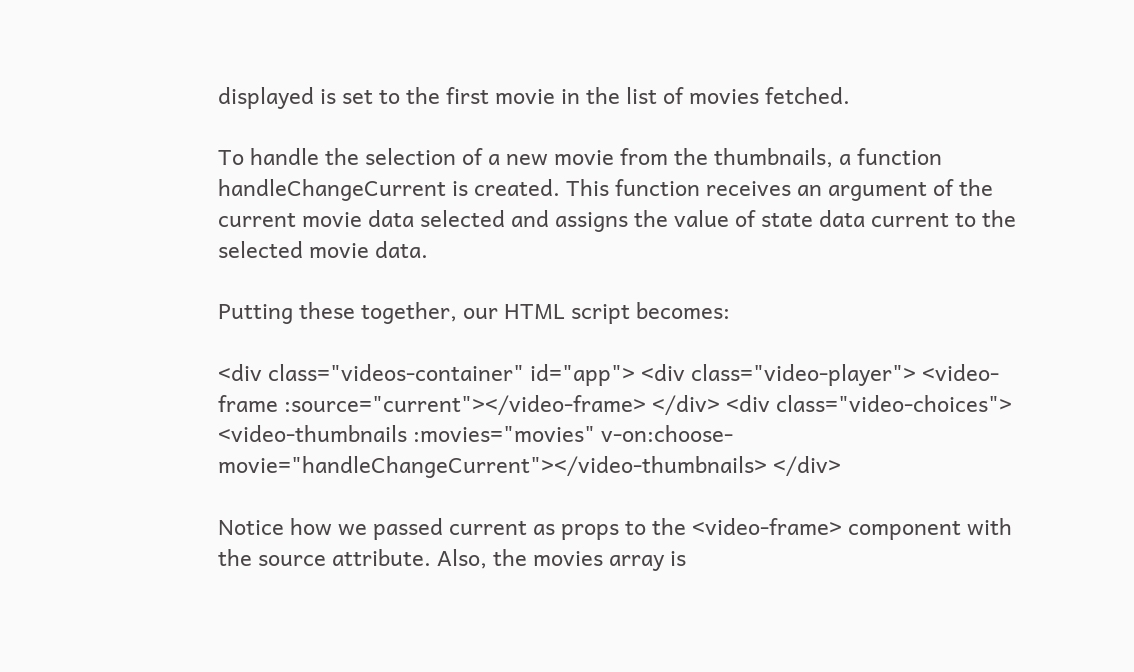displayed is set to the first movie in the list of movies fetched.

To handle the selection of a new movie from the thumbnails, a function handleChangeCurrent is created. This function receives an argument of the current movie data selected and assigns the value of state data current to the selected movie data.

Putting these together, our HTML script becomes:

<div class="videos-container" id="app"> <div class="video-player"> <video-frame :source="current"></video-frame> </div> <div class="video-choices"> <video-thumbnails :movies="movies" v-on:choose-movie="handleChangeCurrent"></video-thumbnails> </div>

Notice how we passed current as props to the <video-frame> component with the source attribute. Also, the movies array is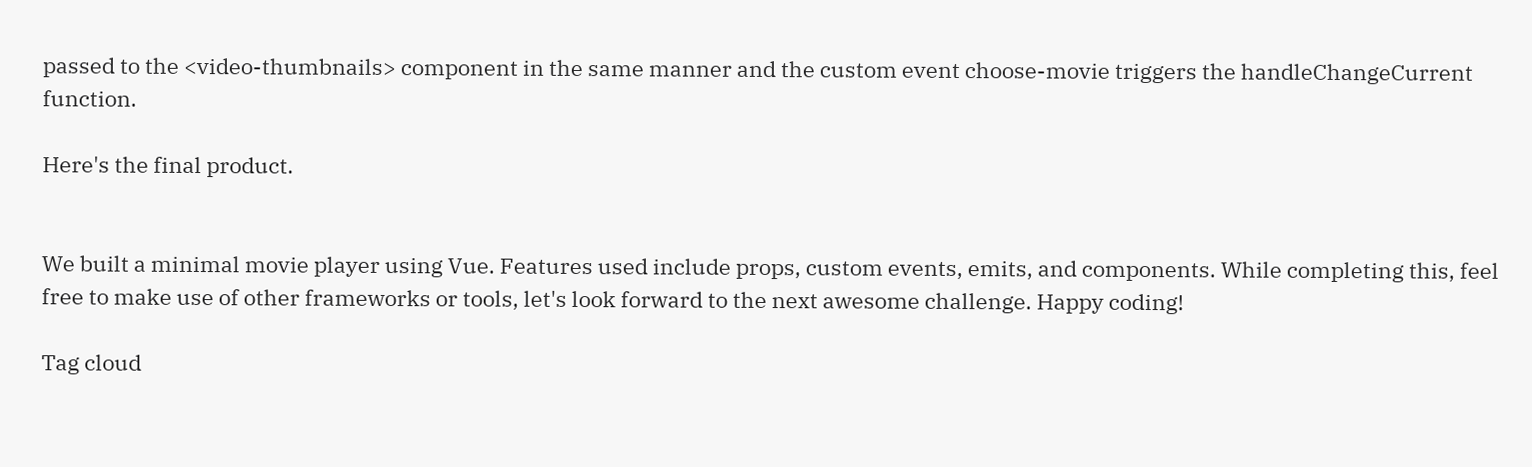passed to the <video-thumbnails> component in the same manner and the custom event choose-movie triggers the handleChangeCurrent function.

Here's the final product.


We built a minimal movie player using Vue. Features used include props, custom events, emits, and components. While completing this, feel free to make use of other frameworks or tools, let's look forward to the next awesome challenge. Happy coding!

Tag cloud